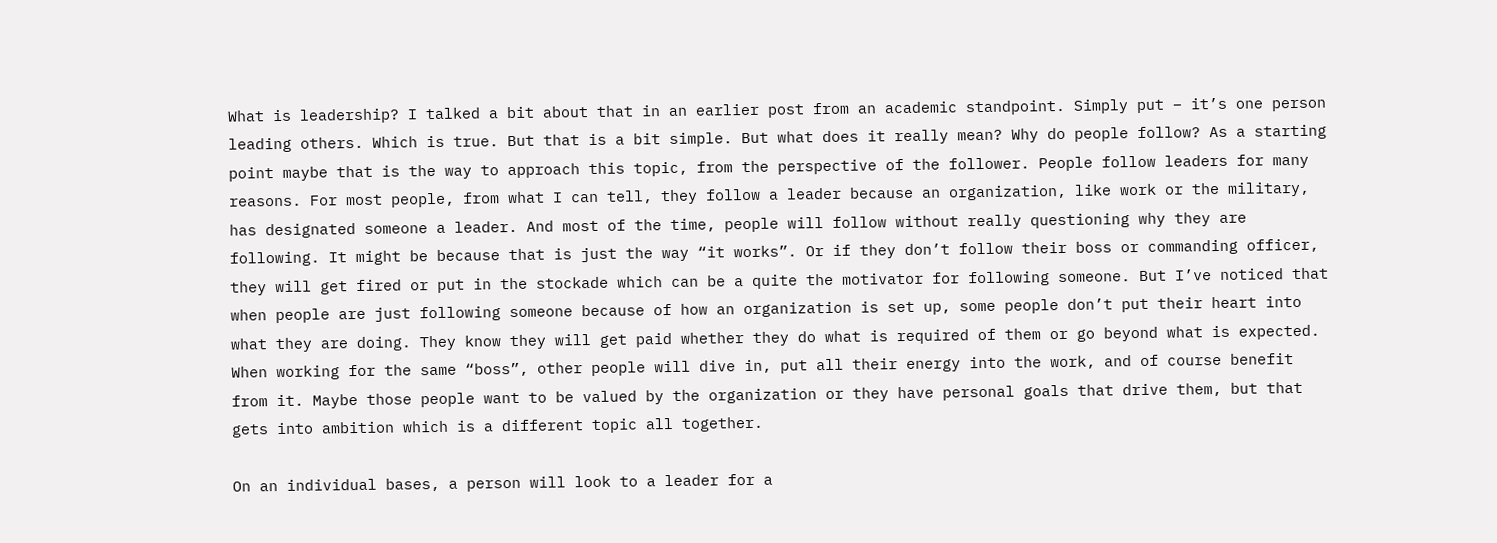What is leadership? I talked a bit about that in an earlier post from an academic standpoint. Simply put – it’s one person leading others. Which is true. But that is a bit simple. But what does it really mean? Why do people follow? As a starting point maybe that is the way to approach this topic, from the perspective of the follower. People follow leaders for many reasons. For most people, from what I can tell, they follow a leader because an organization, like work or the military, has designated someone a leader. And most of the time, people will follow without really questioning why they are following. It might be because that is just the way “it works”. Or if they don’t follow their boss or commanding officer, they will get fired or put in the stockade which can be a quite the motivator for following someone. But I’ve noticed that when people are just following someone because of how an organization is set up, some people don’t put their heart into what they are doing. They know they will get paid whether they do what is required of them or go beyond what is expected. When working for the same “boss”, other people will dive in, put all their energy into the work, and of course benefit from it. Maybe those people want to be valued by the organization or they have personal goals that drive them, but that gets into ambition which is a different topic all together.

On an individual bases, a person will look to a leader for a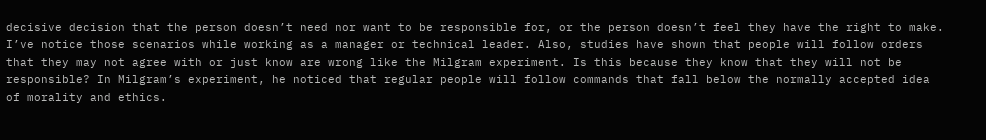decisive decision that the person doesn’t need nor want to be responsible for, or the person doesn’t feel they have the right to make. I’ve notice those scenarios while working as a manager or technical leader. Also, studies have shown that people will follow orders that they may not agree with or just know are wrong like the Milgram experiment. Is this because they know that they will not be responsible? In Milgram’s experiment, he noticed that regular people will follow commands that fall below the normally accepted idea of morality and ethics.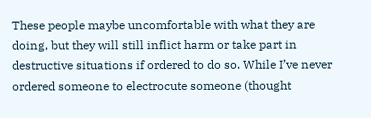These people maybe uncomfortable with what they are doing, but they will still inflict harm or take part in destructive situations if ordered to do so. While I’ve never ordered someone to electrocute someone (thought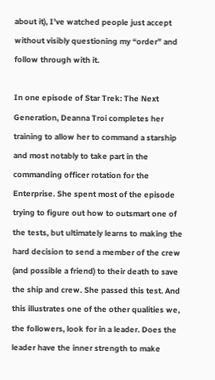about it), I’ve watched people just accept without visibly questioning my “order” and follow through with it.

In one episode of Star Trek: The Next Generation, Deanna Troi completes her training to allow her to command a starship and most notably to take part in the commanding officer rotation for the Enterprise. She spent most of the episode trying to figure out how to outsmart one of the tests, but ultimately learns to making the hard decision to send a member of the crew (and possible a friend) to their death to save the ship and crew. She passed this test. And this illustrates one of the other qualities we, the followers, look for in a leader. Does the leader have the inner strength to make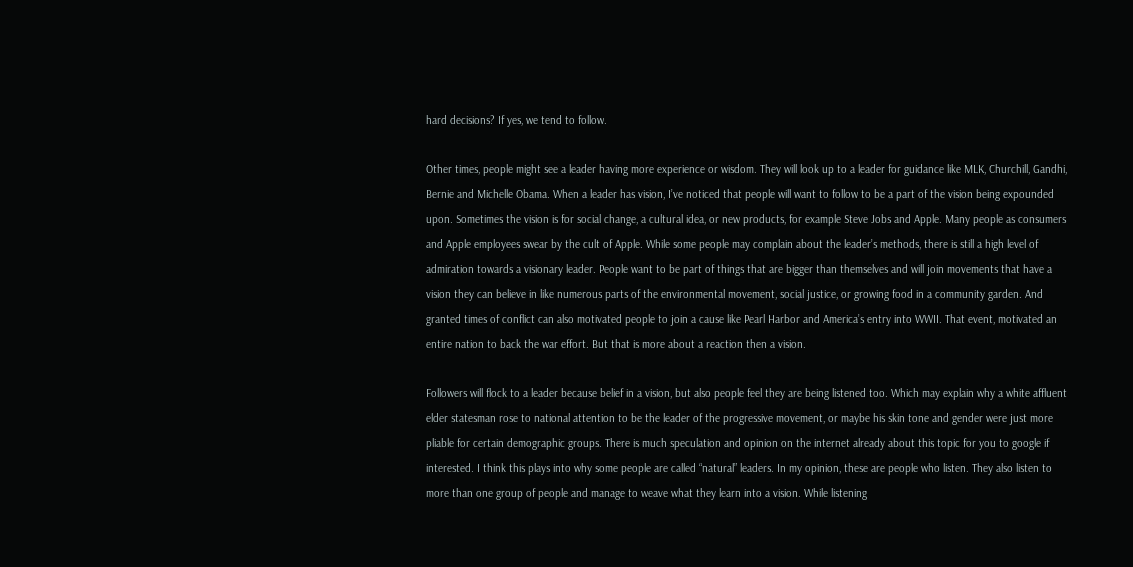hard decisions? If yes, we tend to follow.

Other times, people might see a leader having more experience or wisdom. They will look up to a leader for guidance like MLK, Churchill, Gandhi, Bernie and Michelle Obama. When a leader has vision, I’ve noticed that people will want to follow to be a part of the vision being expounded upon. Sometimes the vision is for social change, a cultural idea, or new products, for example Steve Jobs and Apple. Many people as consumers and Apple employees swear by the cult of Apple. While some people may complain about the leader’s methods, there is still a high level of admiration towards a visionary leader. People want to be part of things that are bigger than themselves and will join movements that have a vision they can believe in like numerous parts of the environmental movement, social justice, or growing food in a community garden. And granted times of conflict can also motivated people to join a cause like Pearl Harbor and America’s entry into WWII. That event, motivated an entire nation to back the war effort. But that is more about a reaction then a vision.

Followers will flock to a leader because belief in a vision, but also people feel they are being listened too. Which may explain why a white affluent elder statesman rose to national attention to be the leader of the progressive movement, or maybe his skin tone and gender were just more pliable for certain demographic groups. There is much speculation and opinion on the internet already about this topic for you to google if interested. I think this plays into why some people are called “natural” leaders. In my opinion, these are people who listen. They also listen to more than one group of people and manage to weave what they learn into a vision. While listening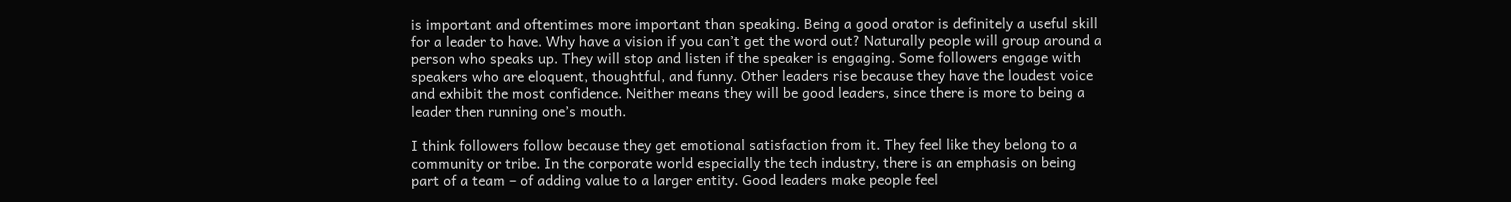is important and oftentimes more important than speaking. Being a good orator is definitely a useful skill for a leader to have. Why have a vision if you can’t get the word out? Naturally people will group around a person who speaks up. They will stop and listen if the speaker is engaging. Some followers engage with speakers who are eloquent, thoughtful, and funny. Other leaders rise because they have the loudest voice and exhibit the most confidence. Neither means they will be good leaders, since there is more to being a leader then running one’s mouth.

I think followers follow because they get emotional satisfaction from it. They feel like they belong to a community or tribe. In the corporate world especially the tech industry, there is an emphasis on being part of a team – of adding value to a larger entity. Good leaders make people feel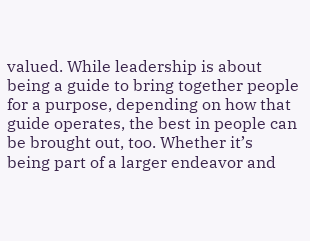valued. While leadership is about being a guide to bring together people for a purpose, depending on how that guide operates, the best in people can be brought out, too. Whether it’s being part of a larger endeavor and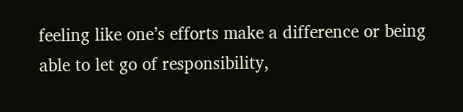feeling like one’s efforts make a difference or being able to let go of responsibility,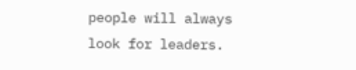people will always look for leaders.